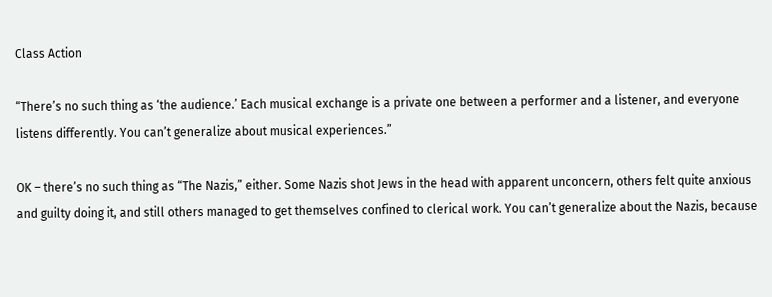Class Action

“There’s no such thing as ‘the audience.’ Each musical exchange is a private one between a performer and a listener, and everyone listens differently. You can’t generalize about musical experiences.”

OK – there’s no such thing as “The Nazis,” either. Some Nazis shot Jews in the head with apparent unconcern, others felt quite anxious and guilty doing it, and still others managed to get themselves confined to clerical work. You can’t generalize about the Nazis, because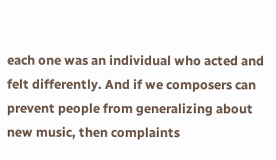each one was an individual who acted and felt differently. And if we composers can prevent people from generalizing about new music, then complaints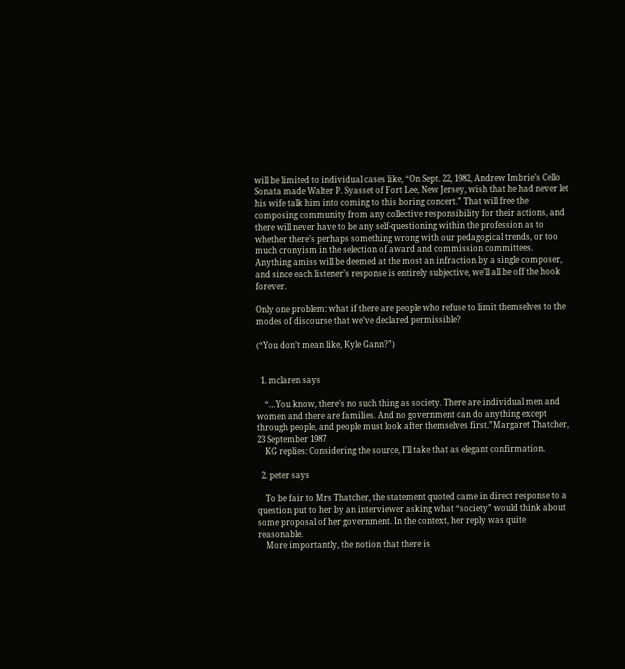will be limited to individual cases like, “On Sept. 22, 1982, Andrew Imbrie’s Cello Sonata made Walter P. Syasset of Fort Lee, New Jersey, wish that he had never let his wife talk him into coming to this boring concert.” That will free the composing community from any collective responsibility for their actions, and there will never have to be any self-questioning within the profession as to whether there’s perhaps something wrong with our pedagogical trends, or too much cronyism in the selection of award and commission committees. Anything amiss will be deemed at the most an infraction by a single composer, and since each listener’s response is entirely subjective, we’ll all be off the hook forever.

Only one problem: what if there are people who refuse to limit themselves to the modes of discourse that we’ve declared permissible?

(“You don’t mean like, Kyle Gann?”)


  1. mclaren says

    “…You know, there’s no such thing as society. There are individual men and women and there are families. And no government can do anything except through people, and people must look after themselves first.”Margaret Thatcher, 23 September 1987
    KG replies: Considering the source, I’ll take that as elegant confirmation.

  2. peter says

    To be fair to Mrs Thatcher, the statement quoted came in direct response to a question put to her by an interviewer asking what “society” would think about some proposal of her government. In the context, her reply was quite reasonable.
    More importantly, the notion that there is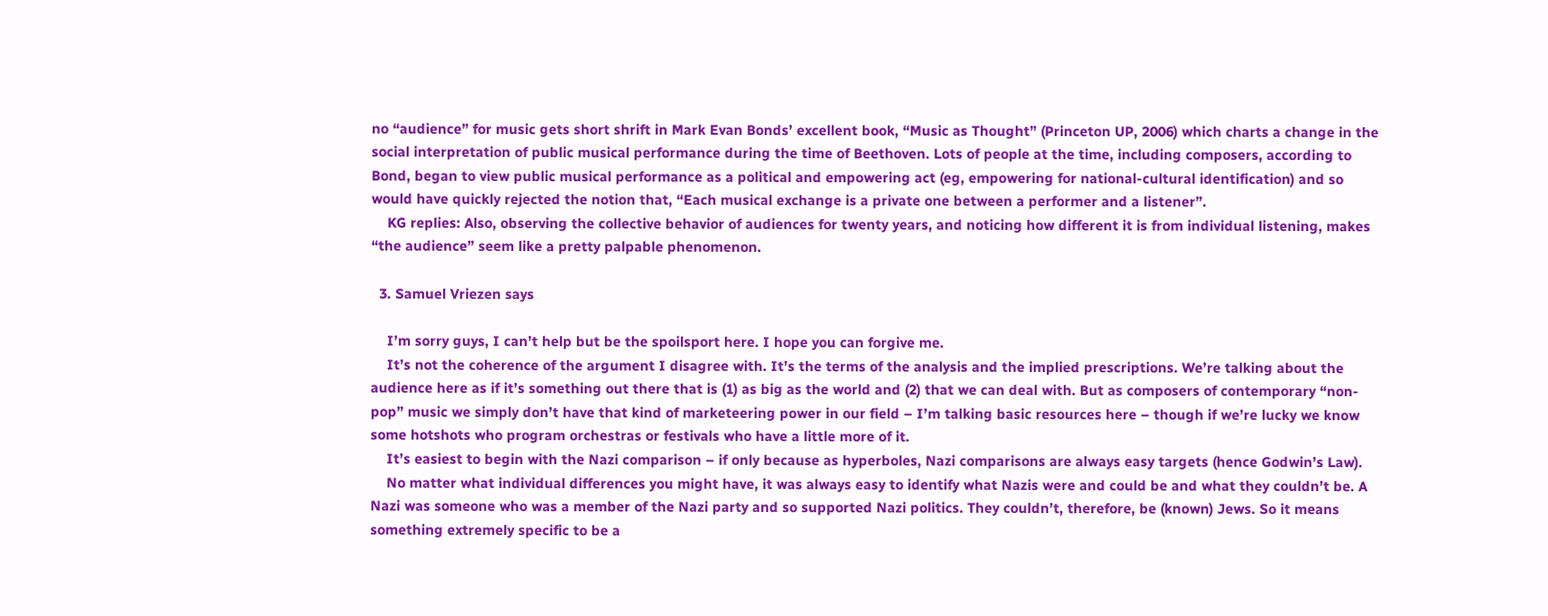no “audience” for music gets short shrift in Mark Evan Bonds’ excellent book, “Music as Thought” (Princeton UP, 2006) which charts a change in the social interpretation of public musical performance during the time of Beethoven. Lots of people at the time, including composers, according to Bond, began to view public musical performance as a political and empowering act (eg, empowering for national-cultural identification) and so would have quickly rejected the notion that, “Each musical exchange is a private one between a performer and a listener”.
    KG replies: Also, observing the collective behavior of audiences for twenty years, and noticing how different it is from individual listening, makes “the audience” seem like a pretty palpable phenomenon.

  3. Samuel Vriezen says

    I’m sorry guys, I can’t help but be the spoilsport here. I hope you can forgive me.
    It’s not the coherence of the argument I disagree with. It’s the terms of the analysis and the implied prescriptions. We’re talking about the audience here as if it’s something out there that is (1) as big as the world and (2) that we can deal with. But as composers of contemporary “non-pop” music we simply don’t have that kind of marketeering power in our field – I’m talking basic resources here – though if we’re lucky we know some hotshots who program orchestras or festivals who have a little more of it.
    It’s easiest to begin with the Nazi comparison – if only because as hyperboles, Nazi comparisons are always easy targets (hence Godwin’s Law).
    No matter what individual differences you might have, it was always easy to identify what Nazis were and could be and what they couldn’t be. A Nazi was someone who was a member of the Nazi party and so supported Nazi politics. They couldn’t, therefore, be (known) Jews. So it means something extremely specific to be a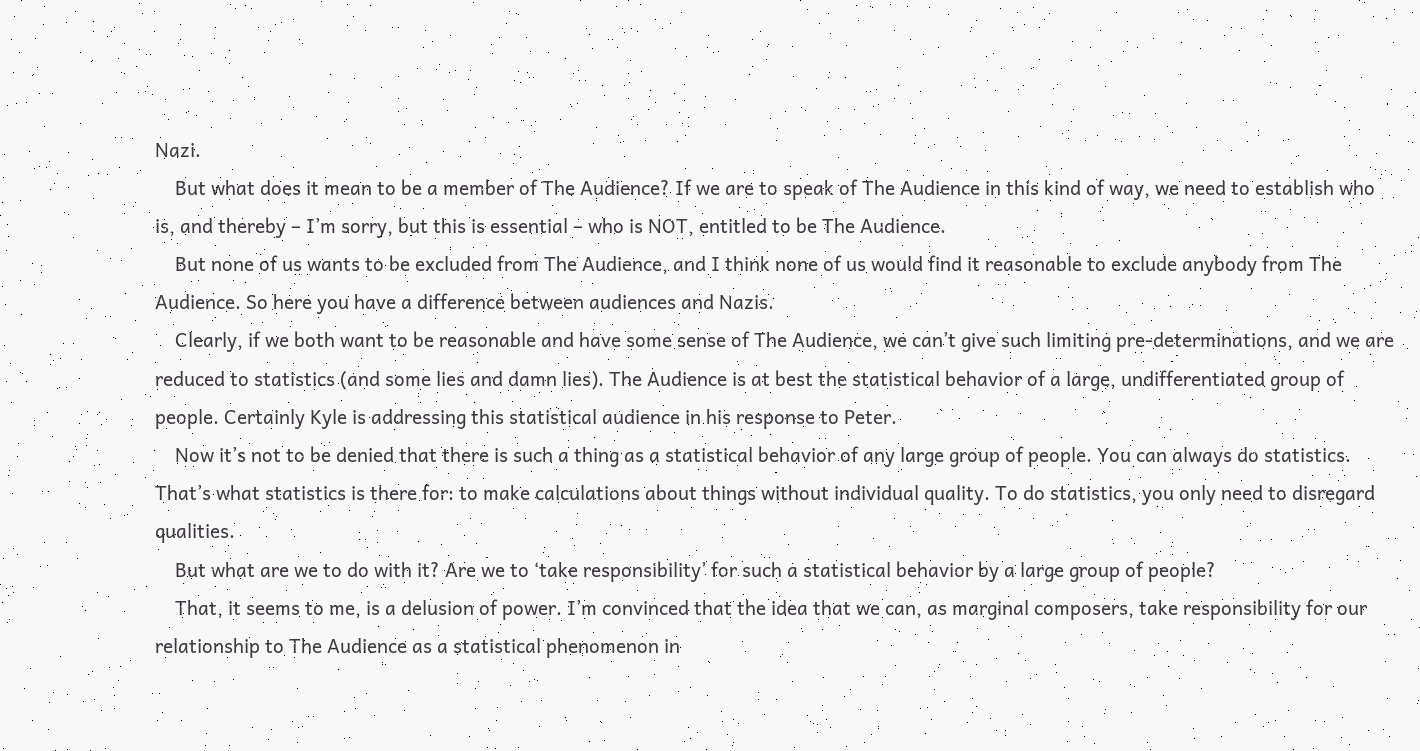Nazi.
    But what does it mean to be a member of The Audience? If we are to speak of The Audience in this kind of way, we need to establish who is, and thereby – I’m sorry, but this is essential – who is NOT, entitled to be The Audience.
    But none of us wants to be excluded from The Audience, and I think none of us would find it reasonable to exclude anybody from The Audience. So here you have a difference between audiences and Nazis.
    Clearly, if we both want to be reasonable and have some sense of The Audience, we can’t give such limiting pre-determinations, and we are reduced to statistics (and some lies and damn lies). The Audience is at best the statistical behavior of a large, undifferentiated group of people. Certainly Kyle is addressing this statistical audience in his response to Peter.
    Now it’s not to be denied that there is such a thing as a statistical behavior of any large group of people. You can always do statistics. That’s what statistics is there for: to make calculations about things without individual quality. To do statistics, you only need to disregard qualities.
    But what are we to do with it? Are we to ‘take responsibility’ for such a statistical behavior by a large group of people?
    That, it seems to me, is a delusion of power. I’m convinced that the idea that we can, as marginal composers, take responsibility for our relationship to The Audience as a statistical phenomenon in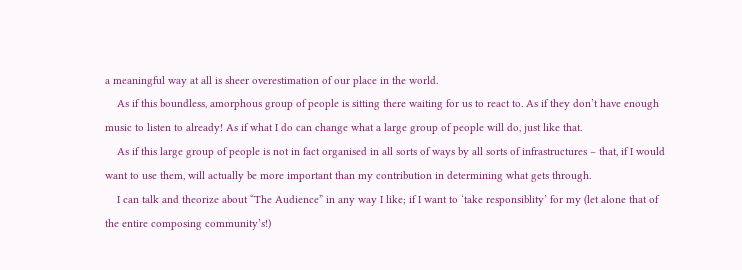a meaningful way at all is sheer overestimation of our place in the world.
    As if this boundless, amorphous group of people is sitting there waiting for us to react to. As if they don’t have enough music to listen to already! As if what I do can change what a large group of people will do, just like that.
    As if this large group of people is not in fact organised in all sorts of ways by all sorts of infrastructures – that, if I would want to use them, will actually be more important than my contribution in determining what gets through.
    I can talk and theorize about “The Audience” in any way I like; if I want to ‘take responsiblity’ for my (let alone that of the entire composing community’s!)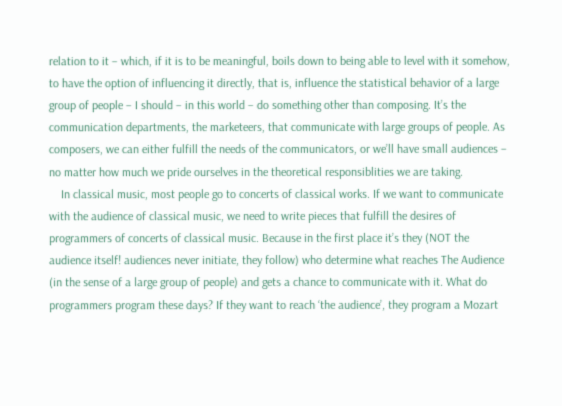relation to it – which, if it is to be meaningful, boils down to being able to level with it somehow, to have the option of influencing it directly, that is, influence the statistical behavior of a large group of people – I should – in this world – do something other than composing. It’s the communication departments, the marketeers, that communicate with large groups of people. As composers, we can either fulfill the needs of the communicators, or we’ll have small audiences – no matter how much we pride ourselves in the theoretical responsiblities we are taking.
    In classical music, most people go to concerts of classical works. If we want to communicate with the audience of classical music, we need to write pieces that fulfill the desires of programmers of concerts of classical music. Because in the first place it’s they (NOT the audience itself! audiences never initiate, they follow) who determine what reaches The Audience (in the sense of a large group of people) and gets a chance to communicate with it. What do programmers program these days? If they want to reach ‘the audience’, they program a Mozart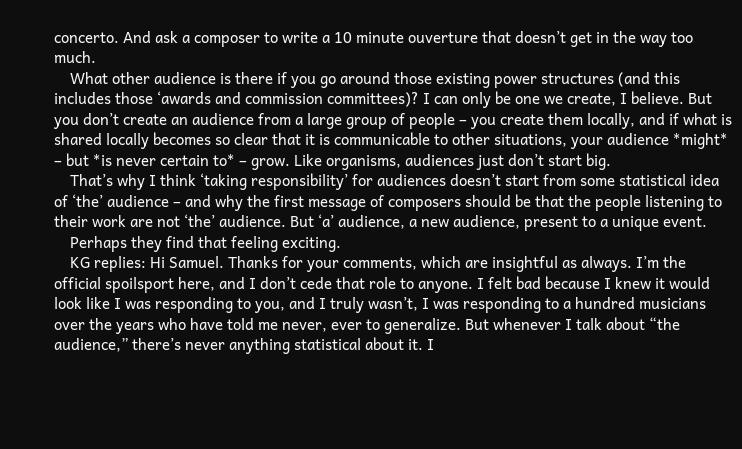concerto. And ask a composer to write a 10 minute ouverture that doesn’t get in the way too much.
    What other audience is there if you go around those existing power structures (and this includes those ‘awards and commission committees)? I can only be one we create, I believe. But you don’t create an audience from a large group of people – you create them locally, and if what is shared locally becomes so clear that it is communicable to other situations, your audience *might* – but *is never certain to* – grow. Like organisms, audiences just don’t start big.
    That’s why I think ‘taking responsibility’ for audiences doesn’t start from some statistical idea of ‘the’ audience – and why the first message of composers should be that the people listening to their work are not ‘the’ audience. But ‘a’ audience, a new audience, present to a unique event.
    Perhaps they find that feeling exciting.
    KG replies: Hi Samuel. Thanks for your comments, which are insightful as always. I’m the official spoilsport here, and I don’t cede that role to anyone. I felt bad because I knew it would look like I was responding to you, and I truly wasn’t, I was responding to a hundred musicians over the years who have told me never, ever to generalize. But whenever I talk about “the audience,” there’s never anything statistical about it. I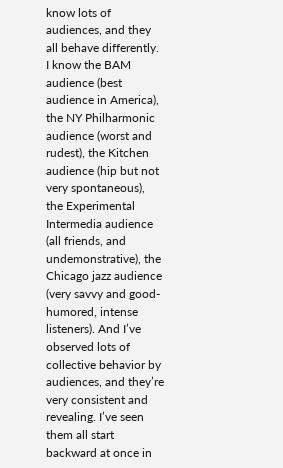know lots of audiences, and they all behave differently. I know the BAM audience (best audience in America), the NY Philharmonic audience (worst and rudest), the Kitchen audience (hip but not very spontaneous), the Experimental Intermedia audience (all friends, and undemonstrative), the Chicago jazz audience (very savvy and good-humored, intense listeners). And I’ve observed lots of collective behavior by audiences, and they’re very consistent and revealing. I’ve seen them all start backward at once in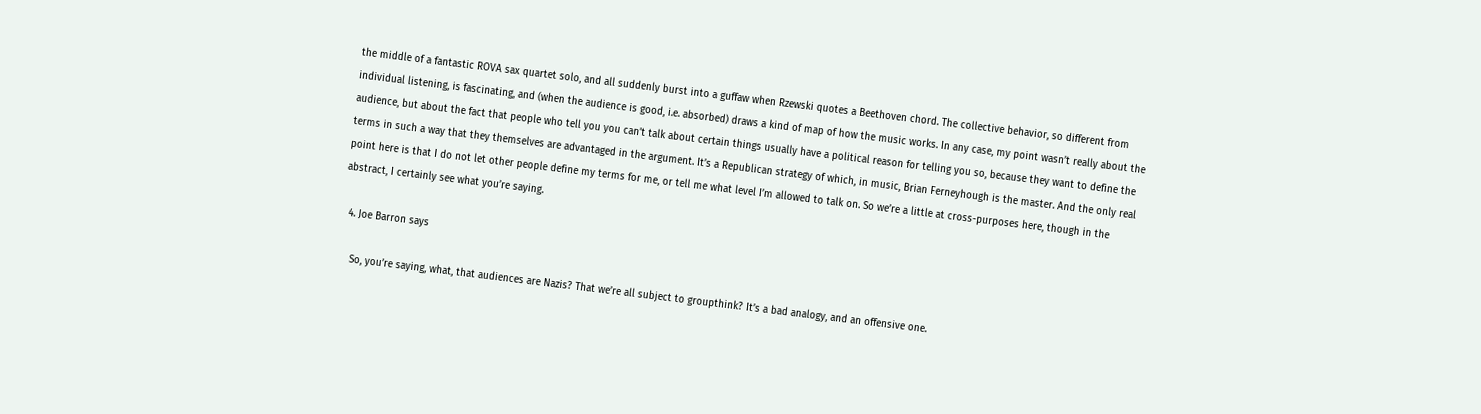the middle of a fantastic ROVA sax quartet solo, and all suddenly burst into a guffaw when Rzewski quotes a Beethoven chord. The collective behavior, so different from individual listening, is fascinating, and (when the audience is good, i.e. absorbed) draws a kind of map of how the music works. In any case, my point wasn’t really about the audience, but about the fact that people who tell you you can’t talk about certain things usually have a political reason for telling you so, because they want to define the terms in such a way that they themselves are advantaged in the argument. It’s a Republican strategy of which, in music, Brian Ferneyhough is the master. And the only real point here is that I do not let other people define my terms for me, or tell me what level I’m allowed to talk on. So we’re a little at cross-purposes here, though in the abstract, I certainly see what you’re saying.

  4. Joe Barron says

    So, you’re saying, what, that audiences are Nazis? That we’re all subject to groupthink? It’s a bad analogy, and an offensive one.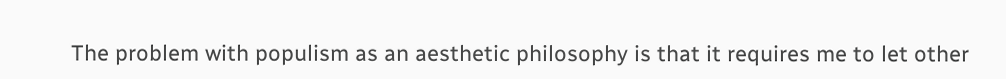The problem with populism as an aesthetic philosophy is that it requires me to let other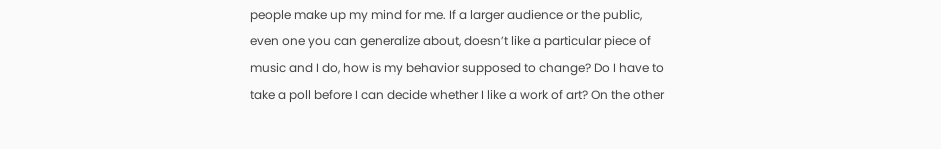people make up my mind for me. If a larger audience or the public, even one you can generalize about, doesn’t like a particular piece of music and I do, how is my behavior supposed to change? Do I have to take a poll before I can decide whether I like a work of art? On the other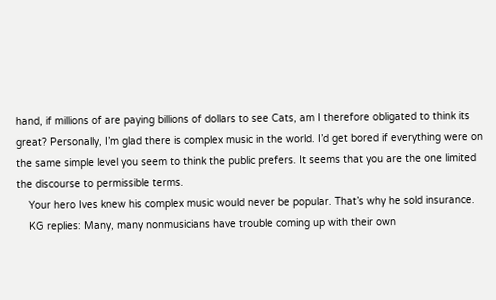hand, if millions of are paying billions of dollars to see Cats, am I therefore obligated to think its great? Personally, I’m glad there is complex music in the world. I’d get bored if everything were on the same simple level you seem to think the public prefers. It seems that you are the one limited the discourse to permissible terms.
    Your hero Ives knew his complex music would never be popular. That’s why he sold insurance.
    KG replies: Many, many nonmusicians have trouble coming up with their own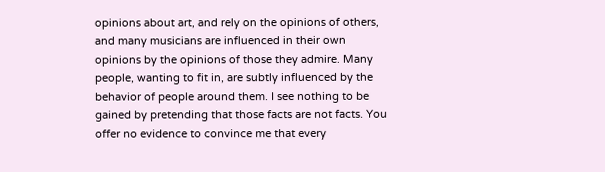opinions about art, and rely on the opinions of others, and many musicians are influenced in their own opinions by the opinions of those they admire. Many people, wanting to fit in, are subtly influenced by the behavior of people around them. I see nothing to be gained by pretending that those facts are not facts. You offer no evidence to convince me that every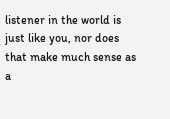listener in the world is just like you, nor does that make much sense as a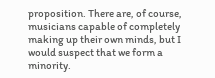proposition. There are, of course, musicians capable of completely making up their own minds, but I would suspect that we form a minority.